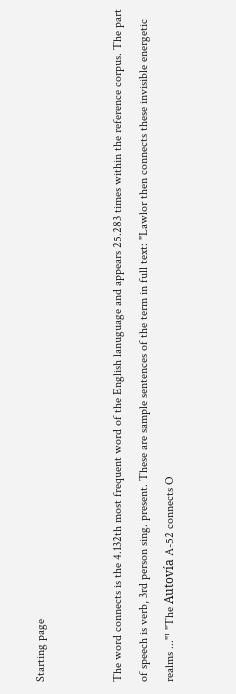Starting page


The word connects is the 4.132th most frequent word of the English lanuguage and appears 25.283 times within the reference corpus. The part of speech is verb, 3rd person sing. present. These are sample sentences of the term in full text: "Lawlor then connects these invisible energetic realms ..."¹ "The Autovía A-52 connects O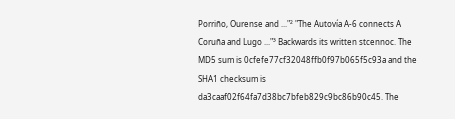Porriño, Ourense and ..."² "The Autovía A-6 connects A Coruña and Lugo ..."³ Backwards its written stcennoc. The MD5 sum is 0cfefe77cf32048ffb0f97b065f5c93a and the SHA1 checksum is da3caaf02f64fa7d38bc7bfeb829c9bc86b90c45. The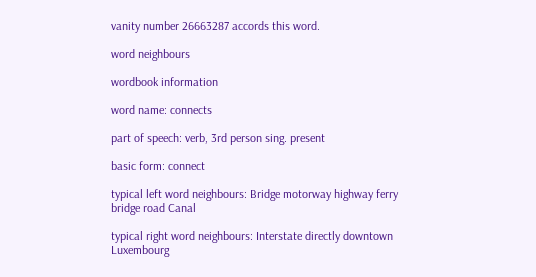vanity number 26663287 accords this word.

word neighbours

wordbook information

word name: connects

part of speech: verb, 3rd person sing. present

basic form: connect

typical left word neighbours: Bridge motorway highway ferry bridge road Canal

typical right word neighbours: Interstate directly downtown Luxembourg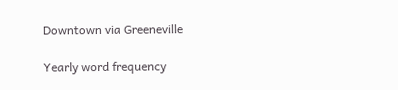Downtown via Greeneville

Yearly word frequency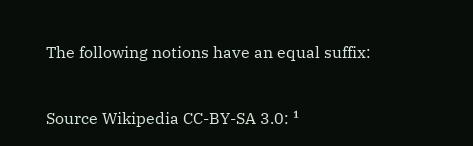The following notions have an equal suffix:

Source Wikipedia CC-BY-SA 3.0: ¹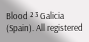Blood ² ³ Galicia (Spain). All registered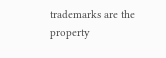trademarks are the property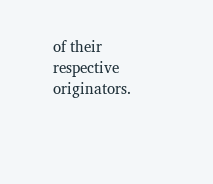of their respective originators.